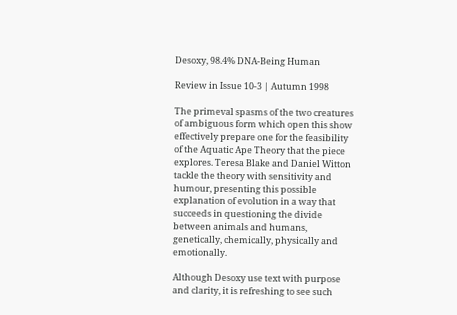Desoxy, 98.4% DNA-Being Human

Review in Issue 10-3 | Autumn 1998

The primeval spasms of the two creatures of ambiguous form which open this show effectively prepare one for the feasibility of the Aquatic Ape Theory that the piece explores. Teresa Blake and Daniel Witton tackle the theory with sensitivity and humour, presenting this possible explanation of evolution in a way that succeeds in questioning the divide between animals and humans, genetically, chemically, physically and emotionally.

Although Desoxy use text with purpose and clarity, it is refreshing to see such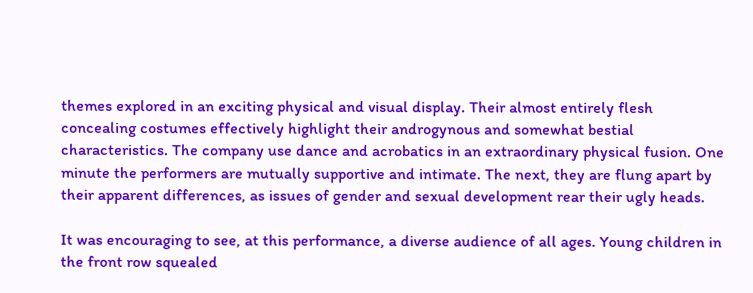themes explored in an exciting physical and visual display. Their almost entirely flesh concealing costumes effectively highlight their androgynous and somewhat bestial characteristics. The company use dance and acrobatics in an extraordinary physical fusion. One minute the performers are mutually supportive and intimate. The next, they are flung apart by their apparent differences, as issues of gender and sexual development rear their ugly heads.

It was encouraging to see, at this performance, a diverse audience of all ages. Young children in the front row squealed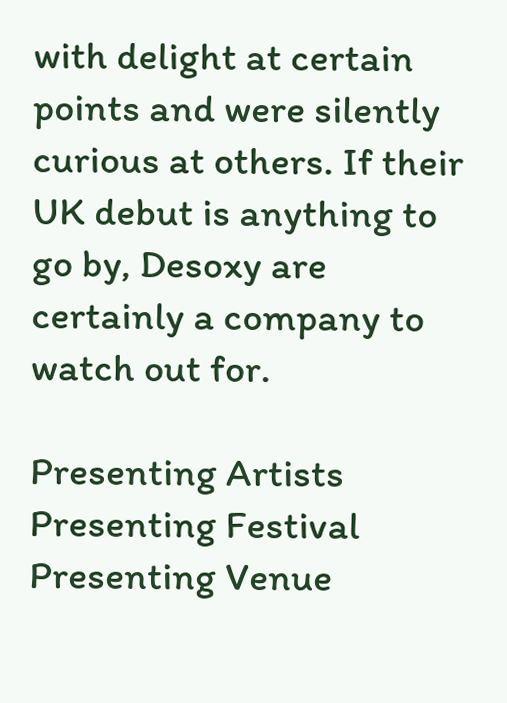with delight at certain points and were silently curious at others. If their UK debut is anything to go by, Desoxy are certainly a company to watch out for.

Presenting Artists
Presenting Festival
Presenting Venue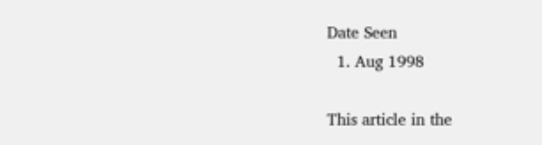Date Seen
  1. Aug 1998

This article in the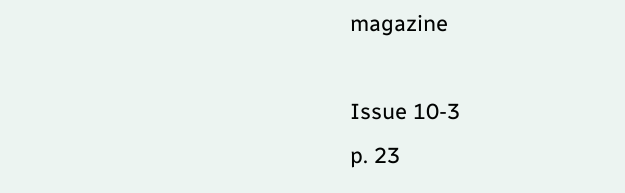magazine

Issue 10-3
p. 23